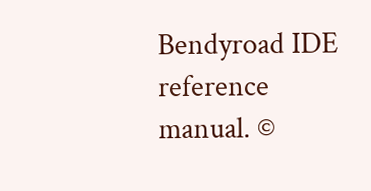Bendyroad IDE reference manual. ©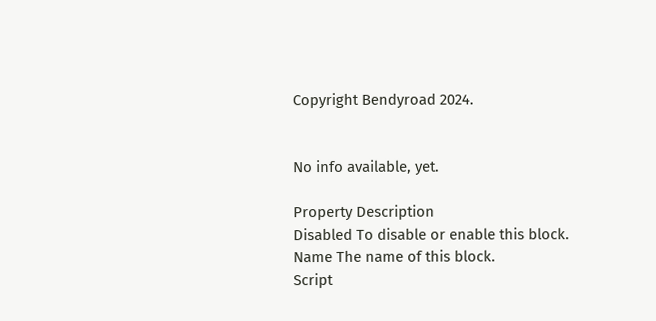Copyright Bendyroad 2024.


No info available, yet.

Property Description
Disabled To disable or enable this block.
Name The name of this block.
Script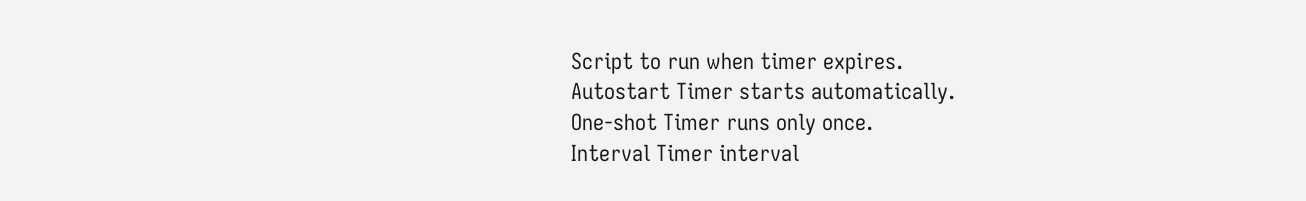Script to run when timer expires.
Autostart Timer starts automatically.
One-shot Timer runs only once.
Interval Timer interval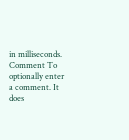in milliseconds.
Comment To optionally enter a comment. It does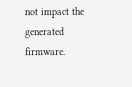not impact the generated firmware.